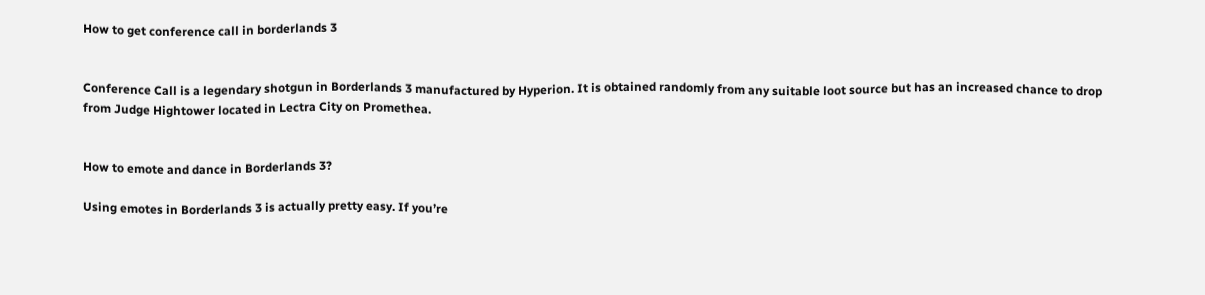How to get conference call in borderlands 3


Conference Call is a legendary shotgun in Borderlands 3 manufactured by Hyperion. It is obtained randomly from any suitable loot source but has an increased chance to drop from Judge Hightower located in Lectra City on Promethea.


How to emote and dance in Borderlands 3?

Using emotes in Borderlands 3 is actually pretty easy. If you’re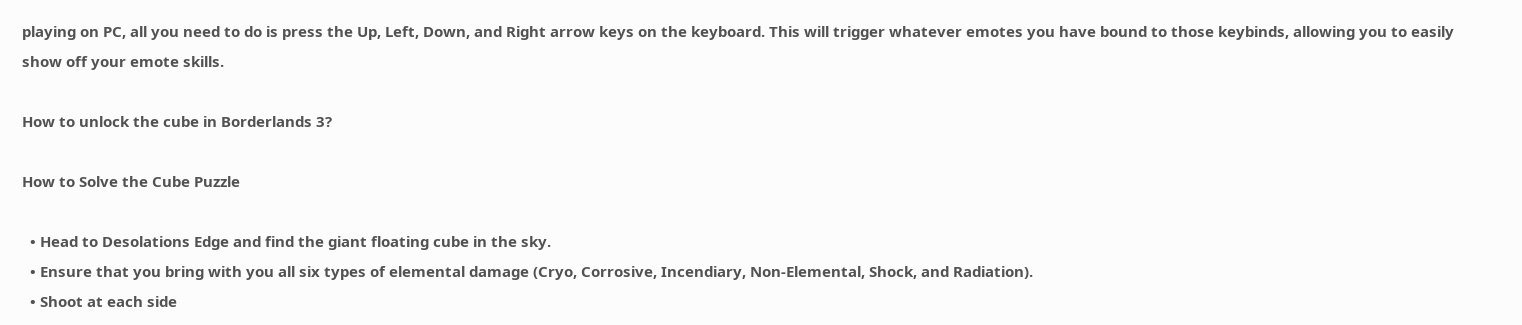playing on PC, all you need to do is press the Up, Left, Down, and Right arrow keys on the keyboard. This will trigger whatever emotes you have bound to those keybinds, allowing you to easily show off your emote skills.

How to unlock the cube in Borderlands 3?

How to Solve the Cube Puzzle

  • Head to Desolations Edge and find the giant floating cube in the sky.
  • Ensure that you bring with you all six types of elemental damage (Cryo, Corrosive, Incendiary, Non-Elemental, Shock, and Radiation).
  • Shoot at each side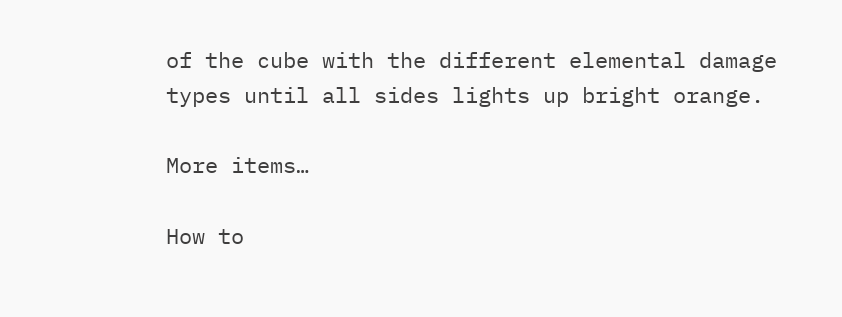of the cube with the different elemental damage types until all sides lights up bright orange.

More items…

How to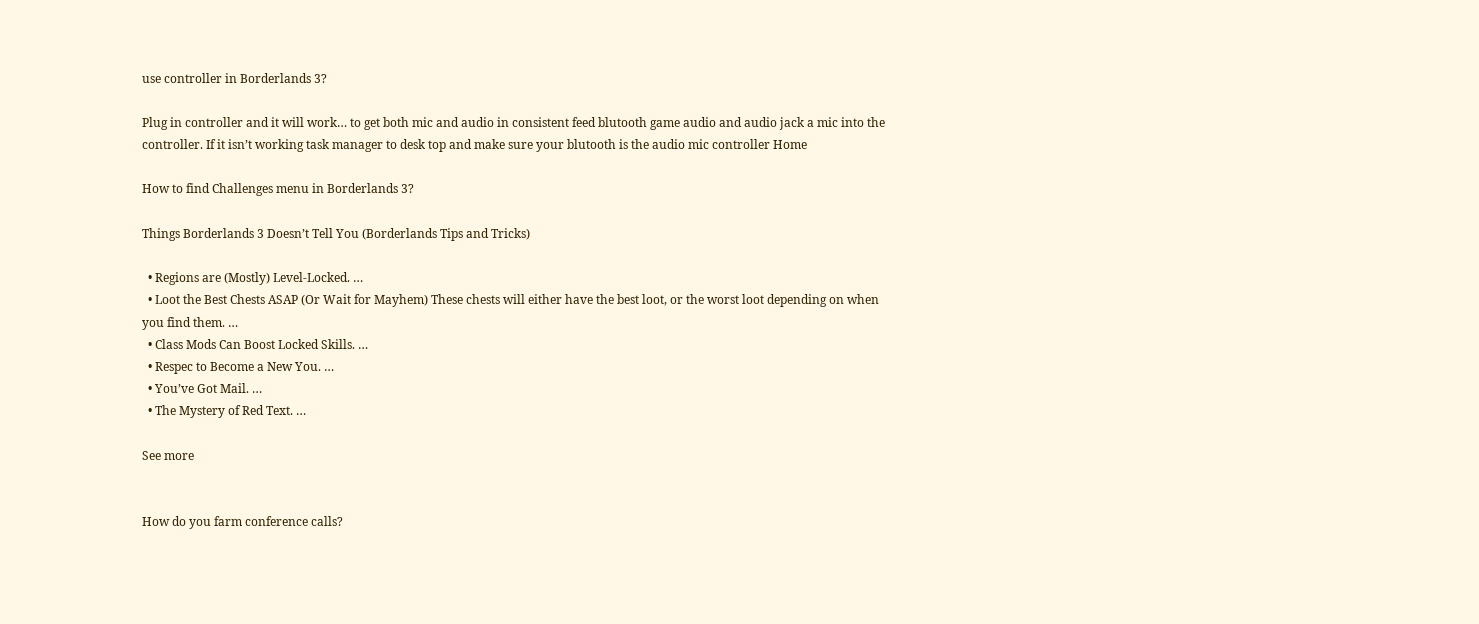use controller in Borderlands 3?

Plug in controller and it will work… to get both mic and audio in consistent feed blutooth game audio and audio jack a mic into the controller. If it isn’t working task manager to desk top and make sure your blutooth is the audio mic controller Home

How to find Challenges menu in Borderlands 3?

Things Borderlands 3 Doesn’t Tell You (Borderlands Tips and Tricks)

  • Regions are (Mostly) Level-Locked. …
  • Loot the Best Chests ASAP (Or Wait for Mayhem) These chests will either have the best loot, or the worst loot depending on when you find them. …
  • Class Mods Can Boost Locked Skills. …
  • Respec to Become a New You. …
  • You’ve Got Mail. …
  • The Mystery of Red Text. …

See more


How do you farm conference calls?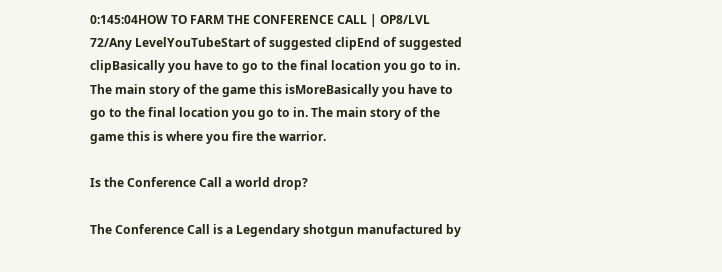0:145:04HOW TO FARM THE CONFERENCE CALL | OP8/LVL 72/Any LevelYouTubeStart of suggested clipEnd of suggested clipBasically you have to go to the final location you go to in. The main story of the game this isMoreBasically you have to go to the final location you go to in. The main story of the game this is where you fire the warrior.

Is the Conference Call a world drop?

The Conference Call is a Legendary shotgun manufactured by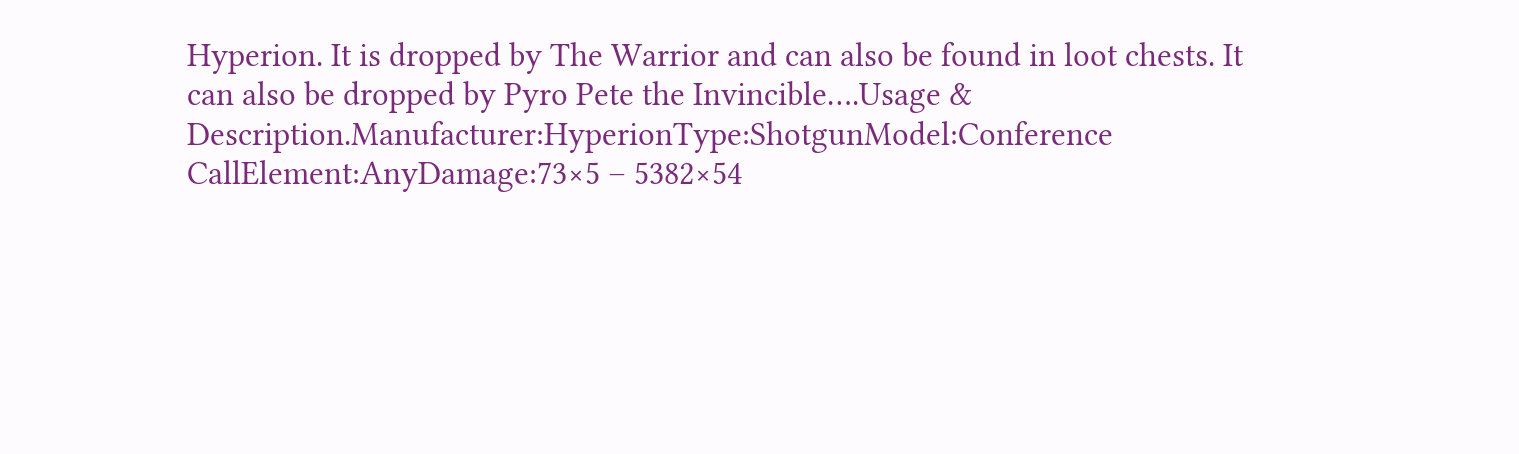Hyperion. It is dropped by The Warrior and can also be found in loot chests. It can also be dropped by Pyro Pete the Invincible….Usage & Description.Manufacturer:HyperionType:ShotgunModel:Conference CallElement:AnyDamage:73×5 – 5382×54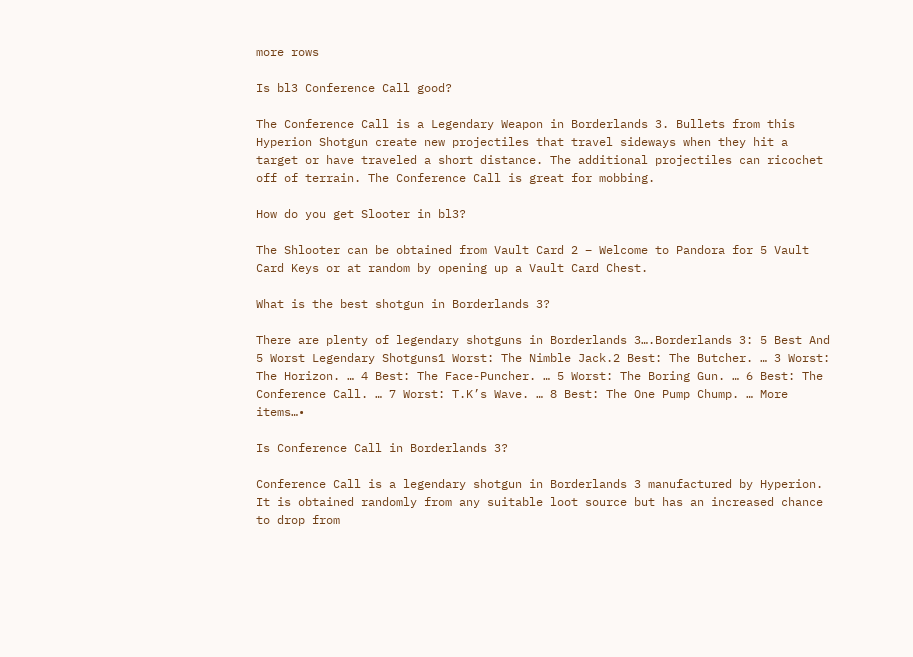more rows

Is bl3 Conference Call good?

The Conference Call is a Legendary Weapon in Borderlands 3. Bullets from this Hyperion Shotgun create new projectiles that travel sideways when they hit a target or have traveled a short distance. The additional projectiles can ricochet off of terrain. The Conference Call is great for mobbing.

How do you get Slooter in bl3?

The Shlooter can be obtained from Vault Card 2 – Welcome to Pandora for 5 Vault Card Keys or at random by opening up a Vault Card Chest.

What is the best shotgun in Borderlands 3?

There are plenty of legendary shotguns in Borderlands 3….Borderlands 3: 5 Best And 5 Worst Legendary Shotguns1 Worst: The Nimble Jack.2 Best: The Butcher. … 3 Worst: The Horizon. … 4 Best: The Face-Puncher. … 5 Worst: The Boring Gun. … 6 Best: The Conference Call. … 7 Worst: T.K’s Wave. … 8 Best: The One Pump Chump. … More items…•

Is Conference Call in Borderlands 3?

Conference Call is a legendary shotgun in Borderlands 3 manufactured by Hyperion. It is obtained randomly from any suitable loot source but has an increased chance to drop from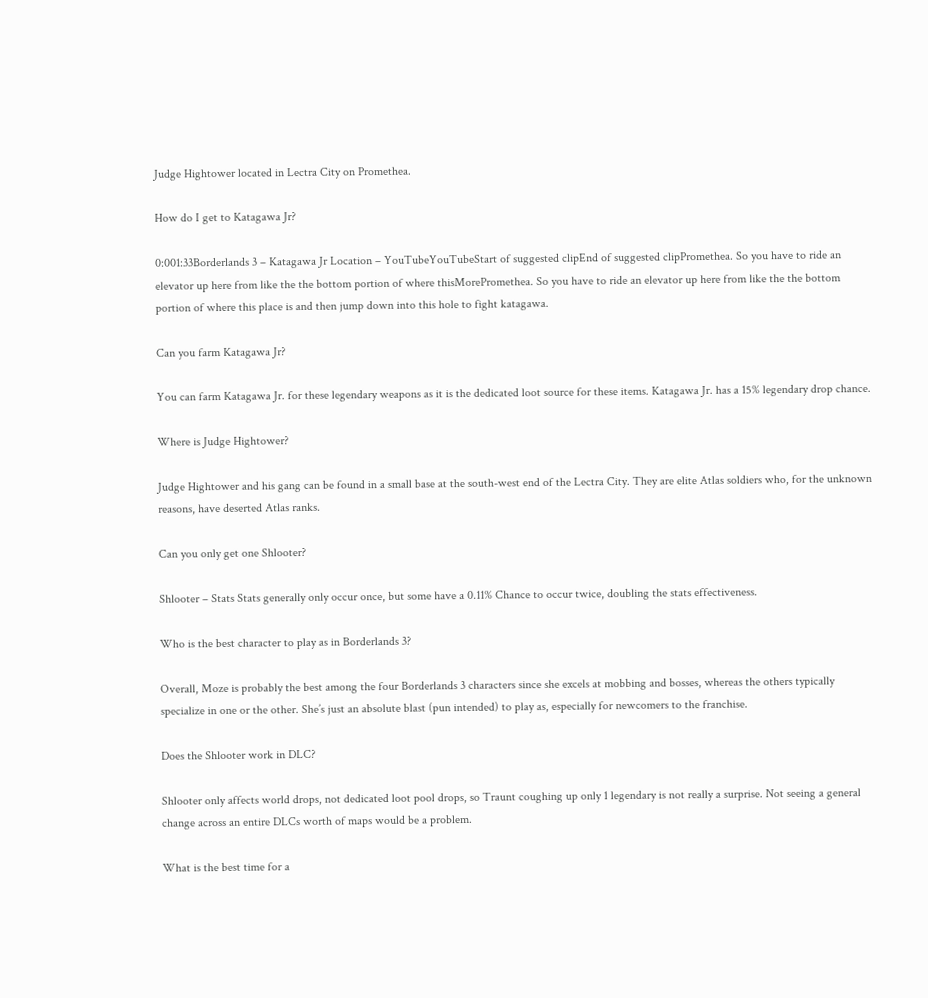Judge Hightower located in Lectra City on Promethea.

How do I get to Katagawa Jr?

0:001:33Borderlands 3 – Katagawa Jr Location – YouTubeYouTubeStart of suggested clipEnd of suggested clipPromethea. So you have to ride an elevator up here from like the the bottom portion of where thisMorePromethea. So you have to ride an elevator up here from like the the bottom portion of where this place is and then jump down into this hole to fight katagawa.

Can you farm Katagawa Jr?

You can farm Katagawa Jr. for these legendary weapons as it is the dedicated loot source for these items. Katagawa Jr. has a 15% legendary drop chance.

Where is Judge Hightower?

Judge Hightower and his gang can be found in a small base at the south-west end of the Lectra City. They are elite Atlas soldiers who, for the unknown reasons, have deserted Atlas ranks.

Can you only get one Shlooter?

Shlooter – Stats Stats generally only occur once, but some have a 0.11% Chance to occur twice, doubling the stats effectiveness.

Who is the best character to play as in Borderlands 3?

Overall, Moze is probably the best among the four Borderlands 3 characters since she excels at mobbing and bosses, whereas the others typically specialize in one or the other. She’s just an absolute blast (pun intended) to play as, especially for newcomers to the franchise.

Does the Shlooter work in DLC?

Shlooter only affects world drops, not dedicated loot pool drops, so Traunt coughing up only 1 legendary is not really a surprise. Not seeing a general change across an entire DLCs worth of maps would be a problem.

What is the best time for a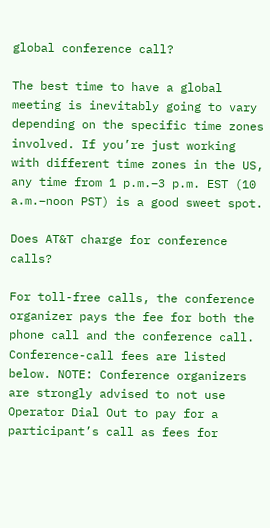global conference call?

The best time to have a global meeting is inevitably going to vary depending on the specific time zones involved. If you’re just working with different time zones in the US, any time from 1 p.m.–3 p.m. EST (10 a.m.–noon PST) is a good sweet spot.

Does AT&T charge for conference calls?

For toll-free calls, the conference organizer pays the fee for both the phone call and the conference call. Conference-call fees are listed below. NOTE: Conference organizers are strongly advised to not use Operator Dial Out to pay for a participant’s call as fees for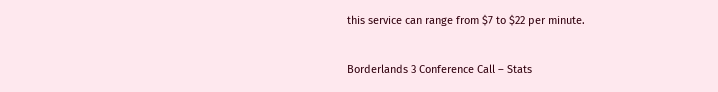this service can range from $7 to $22 per minute.

Borderlands 3 Conference Call – Stats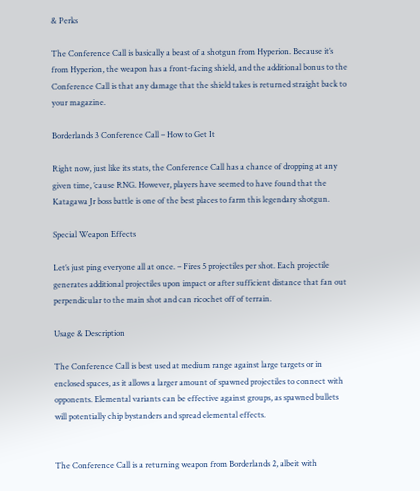& Perks

The Conference Call is basically a beast of a shotgun from Hyperion. Because it’s from Hyperion, the weapon has a front-facing shield, and the additional bonus to the Conference Call is that any damage that the shield takes is returned straight back to your magazine.

Borderlands 3 Conference Call – How to Get It

Right now, just like its stats, the Conference Call has a chance of dropping at any given time, ’cause RNG. However, players have seemed to have found that the Katagawa Jr boss battle is one of the best places to farm this legendary shotgun.

Special Weapon Effects

Let’s just ping everyone all at once. – Fires 5 projectiles per shot. Each projectile generates additional projectiles upon impact or after sufficient distance that fan out perpendicular to the main shot and can ricochet off of terrain.

Usage & Description

The Conference Call is best used at medium range against large targets or in enclosed spaces, as it allows a larger amount of spawned projectiles to connect with opponents. Elemental variants can be effective against groups, as spawned bullets will potentially chip bystanders and spread elemental effects.


The Conference Call is a returning weapon from Borderlands 2, albeit with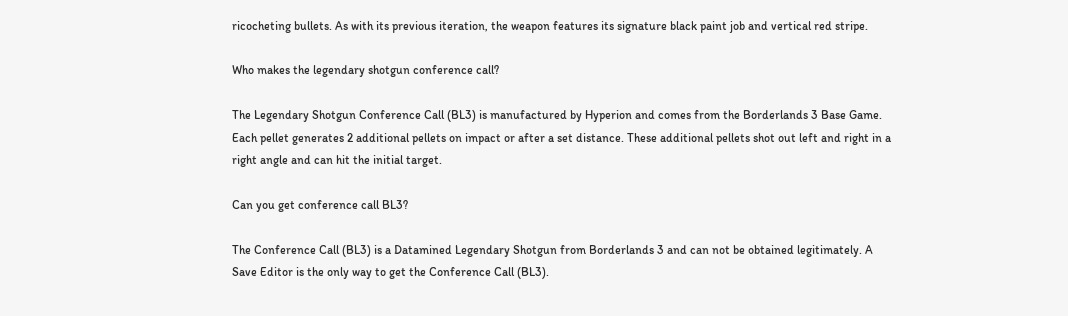ricocheting bullets. As with its previous iteration, the weapon features its signature black paint job and vertical red stripe.

Who makes the legendary shotgun conference call?

The Legendary Shotgun Conference Call (BL3) is manufactured by Hyperion and comes from the Borderlands 3 Base Game. Each pellet generates 2 additional pellets on impact or after a set distance. These additional pellets shot out left and right in a right angle and can hit the initial target.

Can you get conference call BL3?

The Conference Call (BL3) is a Datamined Legendary Shotgun from Borderlands 3 and can not be obtained legitimately. A Save Editor is the only way to get the Conference Call (BL3).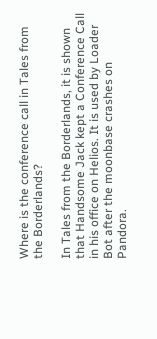Where is the conference call in Tales from the Borderlands?

In Tales from the Borderlands, it is shown that Handsome Jack kept a Conference Call in his office on Helios. It is used by Loader Bot after the moonbase crashes on Pandora.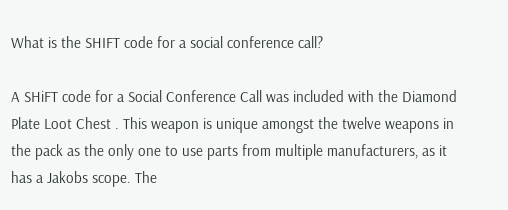What is the SHIFT code for a social conference call?

A SHiFT code for a Social Conference Call was included with the Diamond Plate Loot Chest . This weapon is unique amongst the twelve weapons in the pack as the only one to use parts from multiple manufacturers, as it has a Jakobs scope. The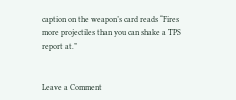caption on the weapon’s card reads “Fires more projectiles than you can shake a TPS report at.”


Leave a Comment